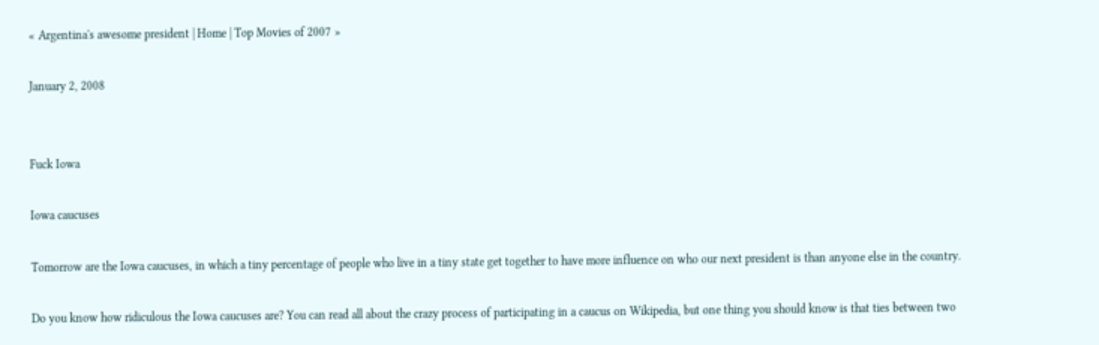« Argentina's awesome president | Home | Top Movies of 2007 »

January 2, 2008


Fuck Iowa

Iowa caucuses

Tomorrow are the Iowa caucuses, in which a tiny percentage of people who live in a tiny state get together to have more influence on who our next president is than anyone else in the country.

Do you know how ridiculous the Iowa caucuses are? You can read all about the crazy process of participating in a caucus on Wikipedia, but one thing you should know is that ties between two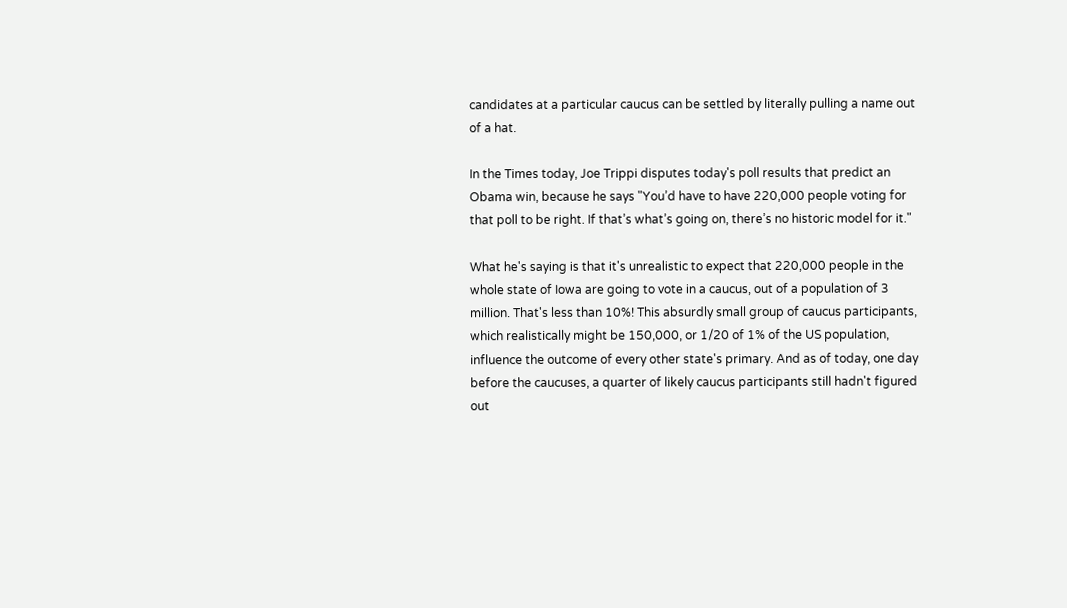candidates at a particular caucus can be settled by literally pulling a name out of a hat.

In the Times today, Joe Trippi disputes today's poll results that predict an Obama win, because he says "You’d have to have 220,000 people voting for that poll to be right. If that’s what’s going on, there’s no historic model for it."

What he's saying is that it's unrealistic to expect that 220,000 people in the whole state of Iowa are going to vote in a caucus, out of a population of 3 million. That's less than 10%! This absurdly small group of caucus participants, which realistically might be 150,000, or 1/20 of 1% of the US population, influence the outcome of every other state's primary. And as of today, one day before the caucuses, a quarter of likely caucus participants still hadn't figured out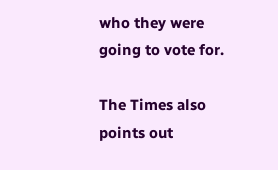who they were going to vote for.

The Times also points out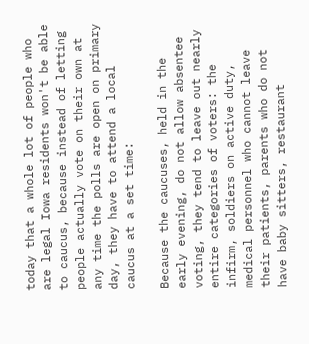today that a whole lot of people who are legal Iowa residents won't be able to caucus, because instead of letting people actually vote on their own at any time the polls are open on primary day, they have to attend a local caucus at a set time:

Because the caucuses, held in the early evening, do not allow absentee voting, they tend to leave out nearly entire categories of voters: the infirm, soldiers on active duty, medical personnel who cannot leave their patients, parents who do not have baby sitters, restaurant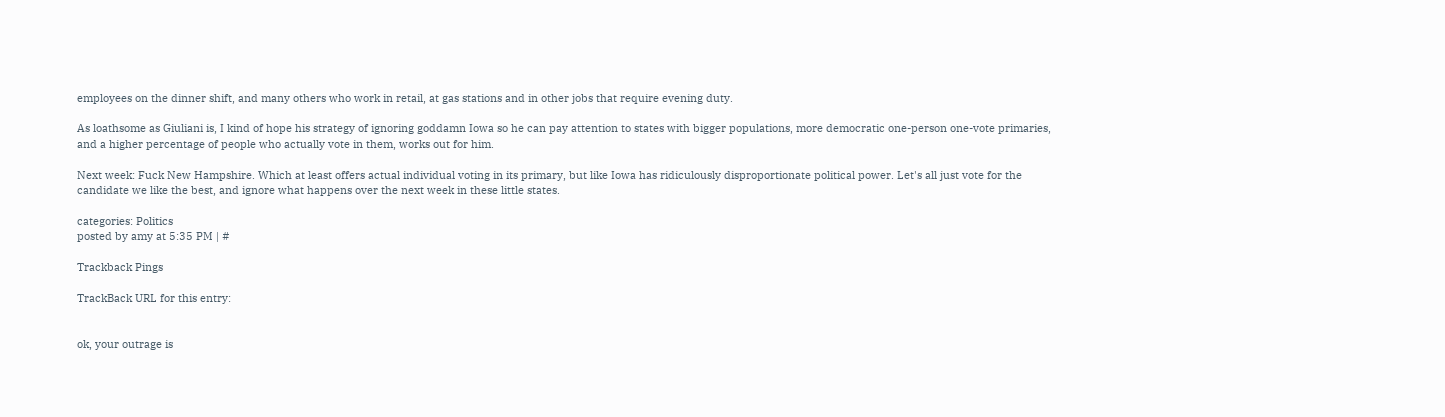employees on the dinner shift, and many others who work in retail, at gas stations and in other jobs that require evening duty.

As loathsome as Giuliani is, I kind of hope his strategy of ignoring goddamn Iowa so he can pay attention to states with bigger populations, more democratic one-person one-vote primaries, and a higher percentage of people who actually vote in them, works out for him.

Next week: Fuck New Hampshire. Which at least offers actual individual voting in its primary, but like Iowa has ridiculously disproportionate political power. Let's all just vote for the candidate we like the best, and ignore what happens over the next week in these little states.

categories: Politics
posted by amy at 5:35 PM | #

Trackback Pings

TrackBack URL for this entry:


ok, your outrage is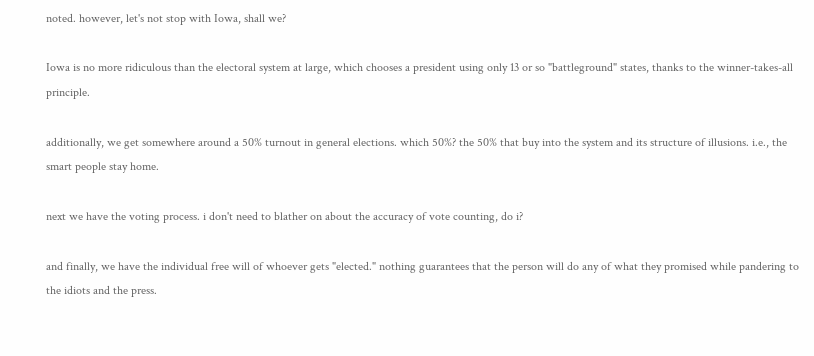noted. however, let's not stop with Iowa, shall we?

Iowa is no more ridiculous than the electoral system at large, which chooses a president using only 13 or so "battleground" states, thanks to the winner-takes-all principle.

additionally, we get somewhere around a 50% turnout in general elections. which 50%? the 50% that buy into the system and its structure of illusions. i.e., the smart people stay home.

next we have the voting process. i don't need to blather on about the accuracy of vote counting, do i?

and finally, we have the individual free will of whoever gets "elected." nothing guarantees that the person will do any of what they promised while pandering to the idiots and the press.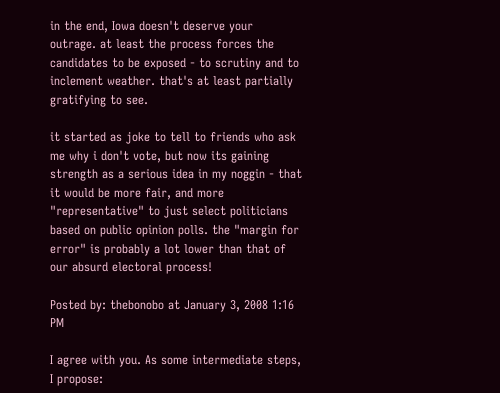in the end, Iowa doesn't deserve your outrage. at least the process forces the candidates to be exposed - to scrutiny and to inclement weather. that's at least partially gratifying to see.

it started as joke to tell to friends who ask me why i don't vote, but now its gaining strength as a serious idea in my noggin - that it would be more fair, and more "representative" to just select politicians based on public opinion polls. the "margin for error" is probably a lot lower than that of our absurd electoral process!

Posted by: thebonobo at January 3, 2008 1:16 PM

I agree with you. As some intermediate steps, I propose: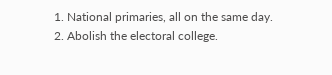1. National primaries, all on the same day.
2. Abolish the electoral college.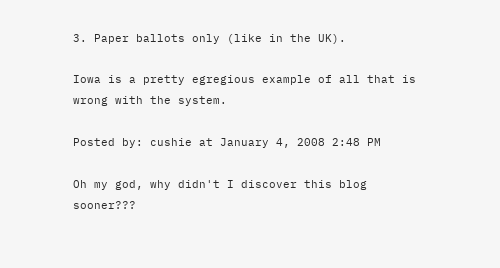3. Paper ballots only (like in the UK).

Iowa is a pretty egregious example of all that is wrong with the system.

Posted by: cushie at January 4, 2008 2:48 PM

Oh my god, why didn't I discover this blog sooner???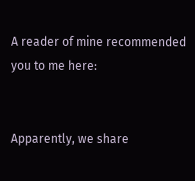A reader of mine recommended you to me here:


Apparently, we share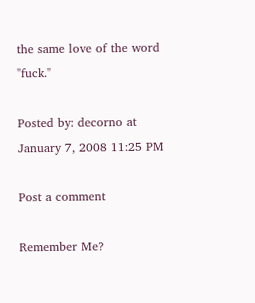the same love of the word "fuck."

Posted by: decorno at January 7, 2008 11:25 PM

Post a comment

Remember Me?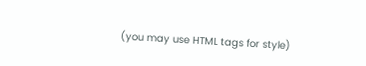(you may use HTML tags for style)